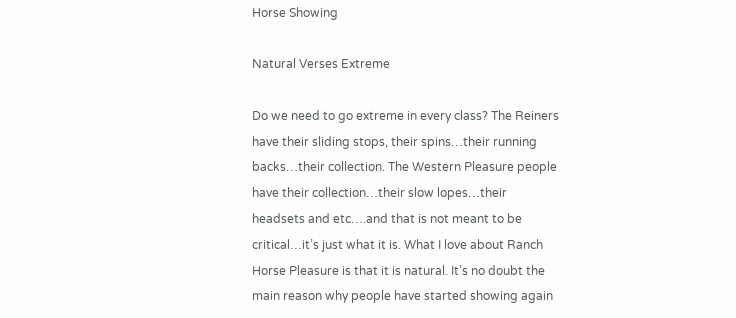Horse Showing

Natural Verses Extreme

Do we need to go extreme in every class? The Reiners have their sliding stops, their spins…their running backs…their collection. The Western Pleasure people have their collection…their slow lopes…their headsets and etc….and that is not meant to be critical…it’s just what it is. What I love about Ranch Horse Pleasure is that it is natural. It’s no doubt the main reason why people have started showing again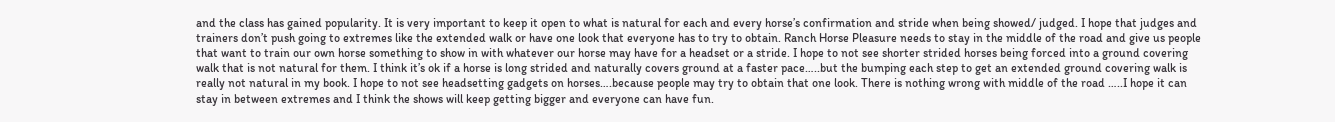and the class has gained popularity. It is very important to keep it open to what is natural for each and every horse’s confirmation and stride when being showed/ judged. I hope that judges and trainers don’t push going to extremes like the extended walk or have one look that everyone has to try to obtain. Ranch Horse Pleasure needs to stay in the middle of the road and give us people that want to train our own horse something to show in with whatever our horse may have for a headset or a stride. I hope to not see shorter strided horses being forced into a ground covering walk that is not natural for them. I think it’s ok if a horse is long strided and naturally covers ground at a faster pace…..but the bumping each step to get an extended ground covering walk is really not natural in my book. I hope to not see headsetting gadgets on horses….because people may try to obtain that one look. There is nothing wrong with middle of the road …..I hope it can stay in between extremes and I think the shows will keep getting bigger and everyone can have fun.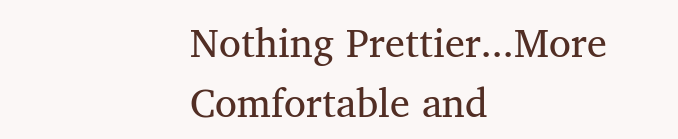Nothing Prettier...More Comfortable and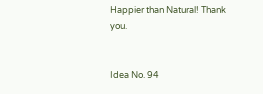Happier than Natural! Thank you.


Idea No. 94